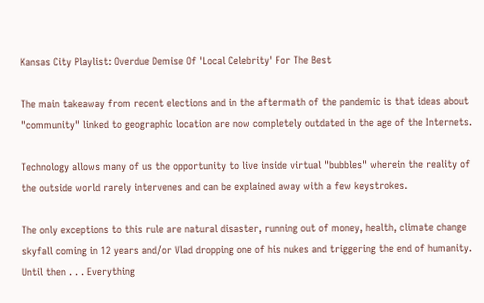Kansas City Playlist: Overdue Demise Of 'Local Celebrity' For The Best

The main takeaway from recent elections and in the aftermath of the pandemic is that ideas about "community" linked to geographic location are now completely outdated in the age of the Internets.

Technology allows many of us the opportunity to live inside virtual "bubbles" wherein the reality of the outside world rarely intervenes and can be explained away with a few keystrokes.

The only exceptions to this rule are natural disaster, running out of money, health, climate change skyfall coming in 12 years and/or Vlad dropping one of his nukes and triggering the end of humanity. Until then . . . Everything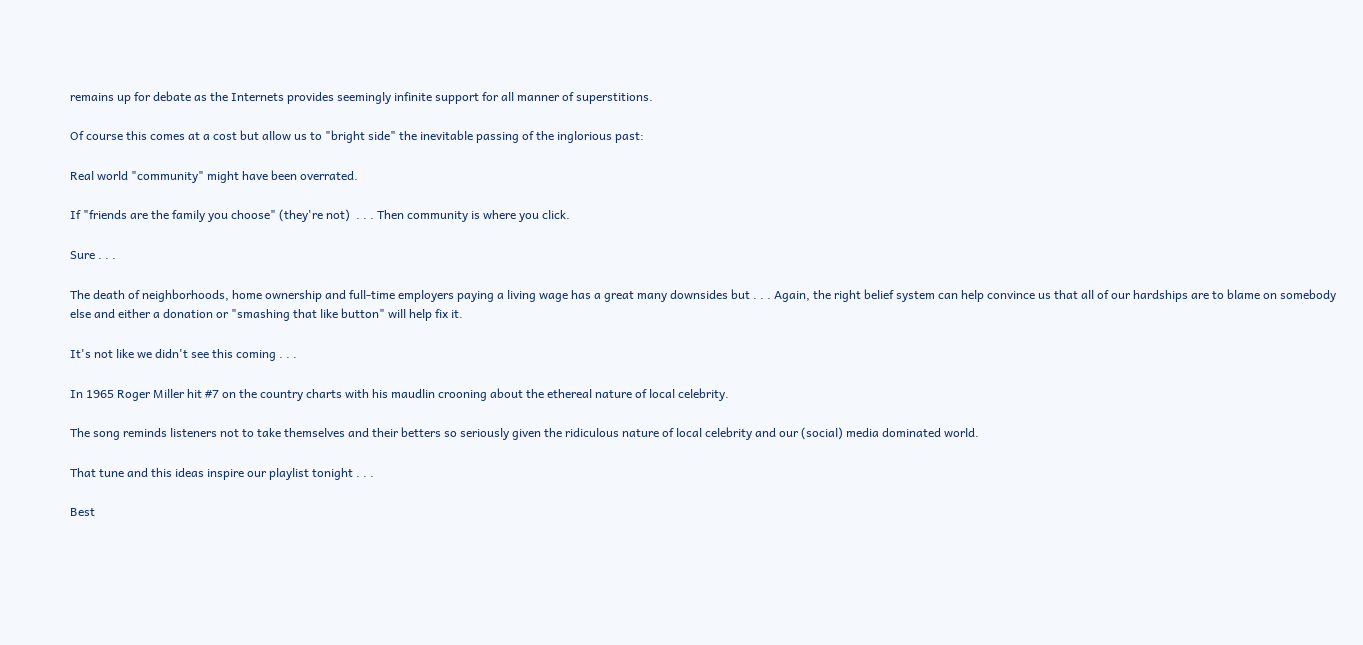remains up for debate as the Internets provides seemingly infinite support for all manner of superstitions.

Of course this comes at a cost but allow us to "bright side" the inevitable passing of the inglorious past:

Real world "community" might have been overrated.

If "friends are the family you choose" (they're not)  . . . Then community is where you click.

Sure . . .

The death of neighborhoods, home ownership and full-time employers paying a living wage has a great many downsides but . . . Again, the right belief system can help convince us that all of our hardships are to blame on somebody else and either a donation or "smashing that like button" will help fix it.

It's not like we didn't see this coming . . .

In 1965 Roger Miller hit #7 on the country charts with his maudlin crooning about the ethereal nature of local celebrity.

The song reminds listeners not to take themselves and their betters so seriously given the ridiculous nature of local celebrity and our (social) media dominated world.

That tune and this ideas inspire our playlist tonight . . .

Best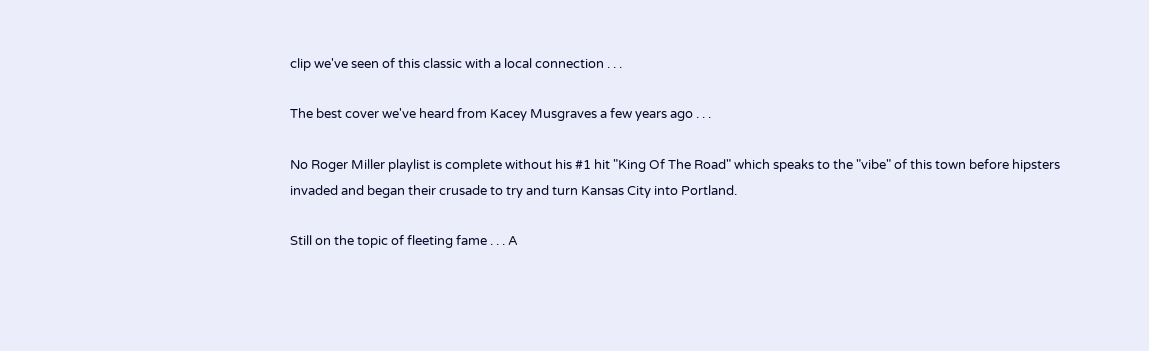clip we've seen of this classic with a local connection . . .

The best cover we've heard from Kacey Musgraves a few years ago . . .

No Roger Miller playlist is complete without his #1 hit "King Of The Road" which speaks to the "vibe" of this town before hipsters invaded and began their crusade to try and turn Kansas City into Portland.

Still on the topic of fleeting fame . . . A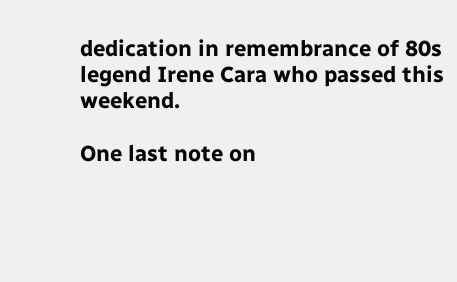dedication in remembrance of 80s legend Irene Cara who passed this weekend.

One last note on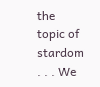the topic of stardom . . . We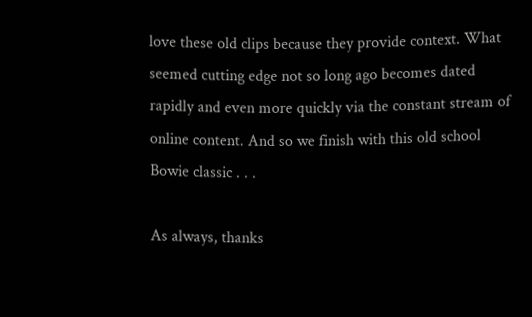love these old clips because they provide context. What seemed cutting edge not so long ago becomes dated rapidly and even more quickly via the constant stream of online content. And so we finish with this old school Bowie classic . . .

As always, thanks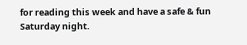for reading this week and have a safe & fun Saturday night.